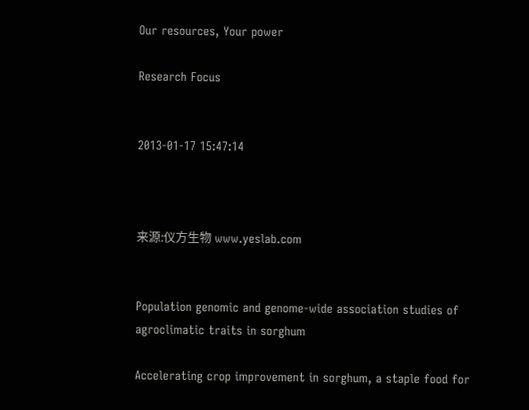Our resources, Your power

Research Focus


2013-01-17 15:47:14



来源:仪方生物 www.yeslab.com


Population genomic and genome-wide association studies of agroclimatic traits in sorghum

Accelerating crop improvement in sorghum, a staple food for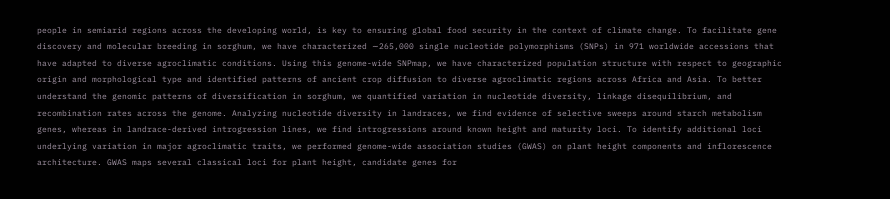people in semiarid regions across the developing world, is key to ensuring global food security in the context of climate change. To facilitate gene discovery and molecular breeding in sorghum, we have characterized ∼265,000 single nucleotide polymorphisms (SNPs) in 971 worldwide accessions that have adapted to diverse agroclimatic conditions. Using this genome-wide SNPmap, we have characterized population structure with respect to geographic origin and morphological type and identified patterns of ancient crop diffusion to diverse agroclimatic regions across Africa and Asia. To better understand the genomic patterns of diversification in sorghum, we quantified variation in nucleotide diversity, linkage disequilibrium, and recombination rates across the genome. Analyzing nucleotide diversity in landraces, we find evidence of selective sweeps around starch metabolism genes, whereas in landrace-derived introgression lines, we find introgressions around known height and maturity loci. To identify additional loci underlying variation in major agroclimatic traits, we performed genome-wide association studies (GWAS) on plant height components and inflorescence architecture. GWAS maps several classical loci for plant height, candidate genes for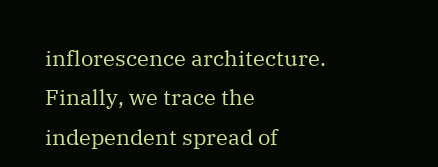inflorescence architecture. Finally, we trace the independent spread of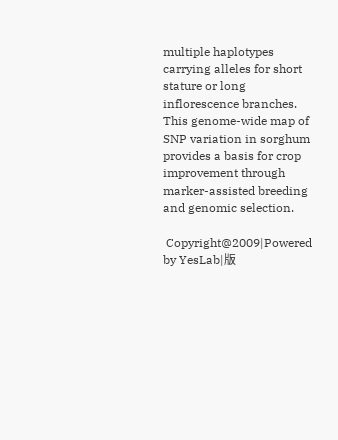multiple haplotypes carrying alleles for short stature or long inflorescence branches. This genome-wide map of SNP variation in sorghum provides a basis for crop improvement through marker-assisted breeding and genomic selection.

 Copyright@2009|Powered by YesLab|版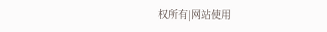权所有|网站使用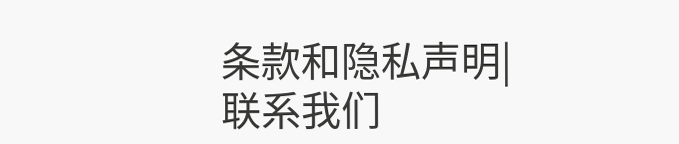条款和隐私声明|联系我们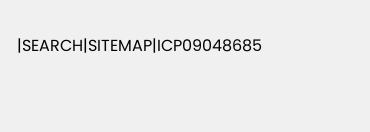|SEARCH|SITEMAP|ICP09048685